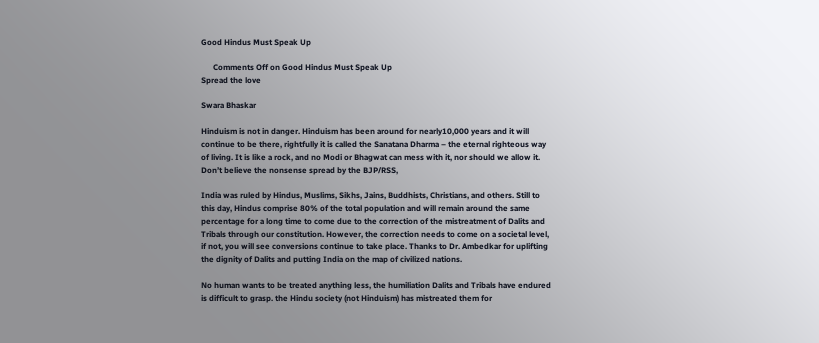Good Hindus Must Speak Up

      Comments Off on Good Hindus Must Speak Up
Spread the love

Swara Bhaskar

Hinduism is not in danger. Hinduism has been around for nearly10,000 years and it will continue to be there, rightfully it is called the Sanatana Dharma – the eternal righteous way of living. It is like a rock, and no Modi or Bhagwat can mess with it, nor should we allow it. Don’t believe the nonsense spread by the BJP/RSS,

India was ruled by Hindus, Muslims, Sikhs, Jains, Buddhists, Christians, and others. Still to this day, Hindus comprise 80% of the total population and will remain around the same percentage for a long time to come due to the correction of the mistreatment of Dalits and Tribals through our constitution. However, the correction needs to come on a societal level, if not, you will see conversions continue to take place. Thanks to Dr. Ambedkar for uplifting the dignity of Dalits and putting India on the map of civilized nations.

No human wants to be treated anything less, the humiliation Dalits and Tribals have endured is difficult to grasp. the Hindu society (not Hinduism) has mistreated them for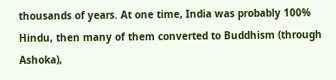thousands of years. At one time, India was probably 100% Hindu, then many of them converted to Buddhism (through Ashoka),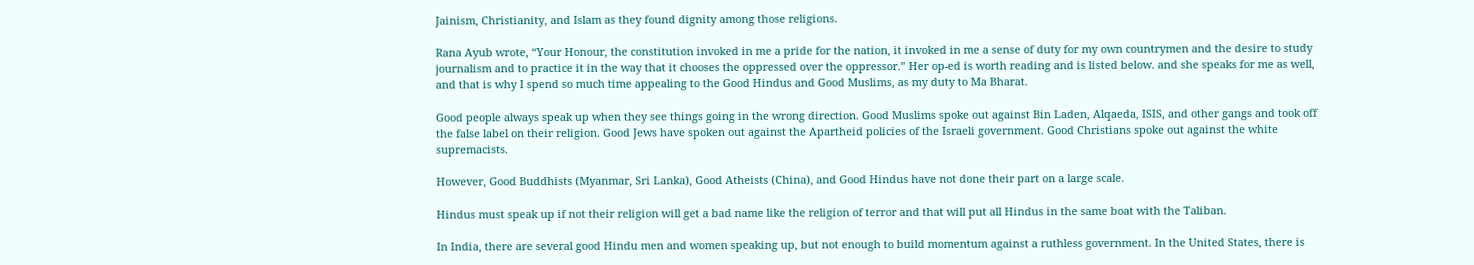Jainism, Christianity, and Islam as they found dignity among those religions.

Rana Ayub wrote, “Your Honour, the constitution invoked in me a pride for the nation, it invoked in me a sense of duty for my own countrymen and the desire to study journalism and to practice it in the way that it chooses the oppressed over the oppressor.” Her op-ed is worth reading and is listed below. and she speaks for me as well, and that is why I spend so much time appealing to the Good Hindus and Good Muslims, as my duty to Ma Bharat.

Good people always speak up when they see things going in the wrong direction. Good Muslims spoke out against Bin Laden, Alqaeda, ISIS, and other gangs and took off the false label on their religion. Good Jews have spoken out against the Apartheid policies of the Israeli government. Good Christians spoke out against the white supremacists.

However, Good Buddhists (Myanmar, Sri Lanka), Good Atheists (China), and Good Hindus have not done their part on a large scale.

Hindus must speak up if not their religion will get a bad name like the religion of terror and that will put all Hindus in the same boat with the Taliban.

In India, there are several good Hindu men and women speaking up, but not enough to build momentum against a ruthless government. In the United States, there is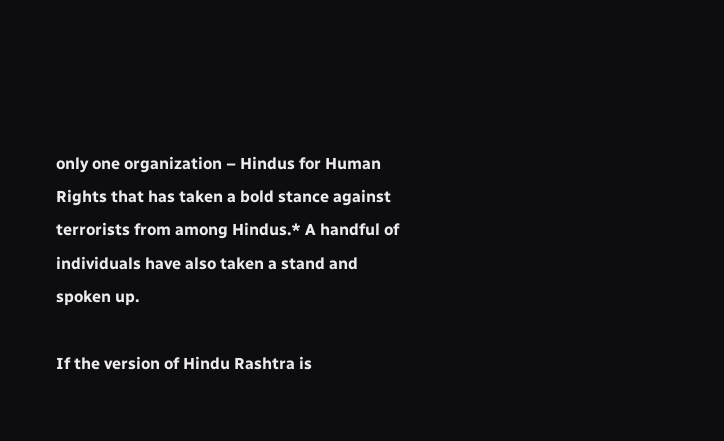only one organization – Hindus for Human Rights that has taken a bold stance against terrorists from among Hindus.* A handful of individuals have also taken a stand and spoken up.

If the version of Hindu Rashtra is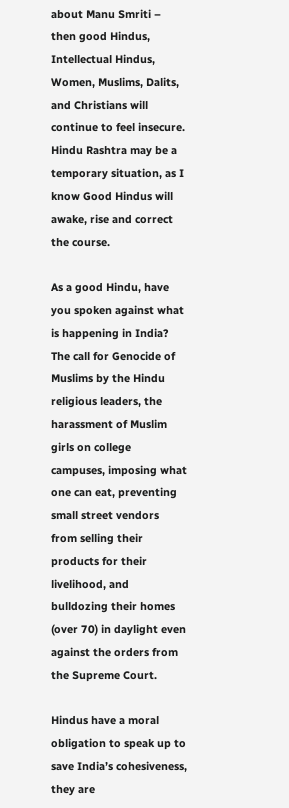about Manu Smriti – then good Hindus, Intellectual Hindus, Women, Muslims, Dalits, and Christians will continue to feel insecure. Hindu Rashtra may be a temporary situation, as I know Good Hindus will awake, rise and correct the course.

As a good Hindu, have you spoken against what is happening in India? The call for Genocide of Muslims by the Hindu religious leaders, the harassment of Muslim girls on college campuses, imposing what one can eat, preventing small street vendors from selling their products for their livelihood, and bulldozing their homes (over 70) in daylight even against the orders from the Supreme Court.

Hindus have a moral obligation to speak up to save India’s cohesiveness, they are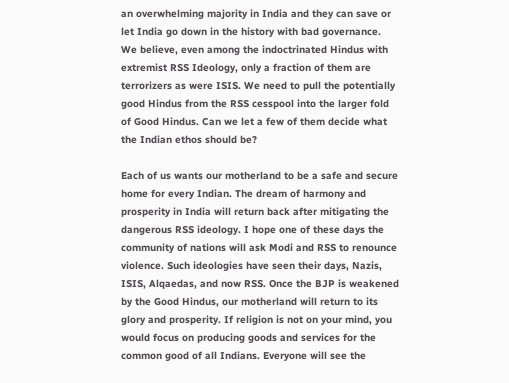an overwhelming majority in India and they can save or let India go down in the history with bad governance. We believe, even among the indoctrinated Hindus with extremist RSS Ideology, only a fraction of them are terrorizers as were ISIS. We need to pull the potentially good Hindus from the RSS cesspool into the larger fold of Good Hindus. Can we let a few of them decide what the Indian ethos should be?

Each of us wants our motherland to be a safe and secure home for every Indian. The dream of harmony and prosperity in India will return back after mitigating the dangerous RSS ideology. I hope one of these days the community of nations will ask Modi and RSS to renounce violence. Such ideologies have seen their days, Nazis, ISIS, Alqaedas, and now RSS. Once the BJP is weakened by the Good Hindus, our motherland will return to its glory and prosperity. If religion is not on your mind, you would focus on producing goods and services for the common good of all Indians. Everyone will see the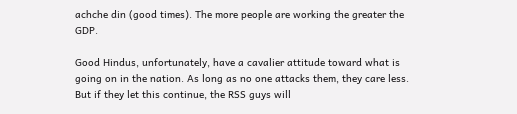achche din (good times). The more people are working the greater the GDP.

Good Hindus, unfortunately, have a cavalier attitude toward what is going on in the nation. As long as no one attacks them, they care less. But if they let this continue, the RSS guys will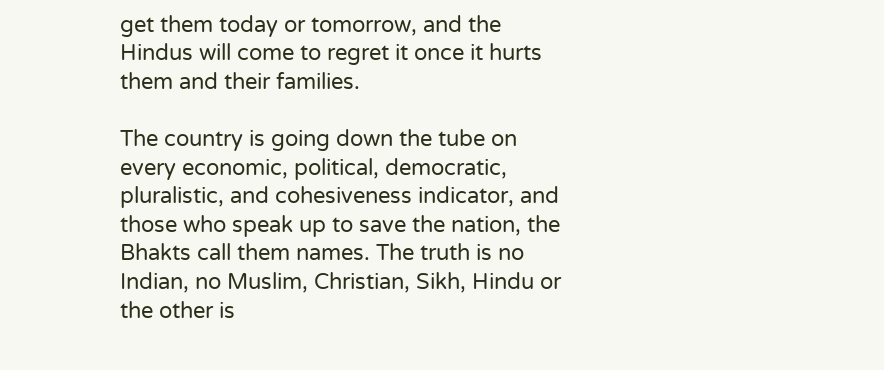get them today or tomorrow, and the Hindus will come to regret it once it hurts them and their families.

The country is going down the tube on every economic, political, democratic, pluralistic, and cohesiveness indicator, and those who speak up to save the nation, the Bhakts call them names. The truth is no Indian, no Muslim, Christian, Sikh, Hindu or the other is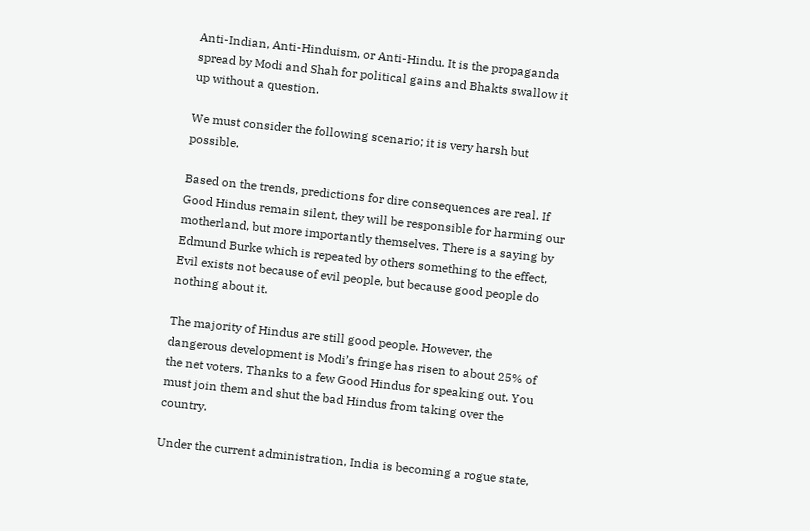Anti-Indian, Anti-Hinduism, or Anti-Hindu. It is the propaganda spread by Modi and Shah for political gains and Bhakts swallow it up without a question.

We must consider the following scenario; it is very harsh but possible.

Based on the trends, predictions for dire consequences are real. If Good Hindus remain silent, they will be responsible for harming our motherland, but more importantly themselves. There is a saying by Edmund Burke which is repeated by others something to the effect, Evil exists not because of evil people, but because good people do nothing about it.

The majority of Hindus are still good people. However, the dangerous development is Modi’s fringe has risen to about 25% of the net voters. Thanks to a few Good Hindus for speaking out. You must join them and shut the bad Hindus from taking over the country.

Under the current administration, India is becoming a rogue state,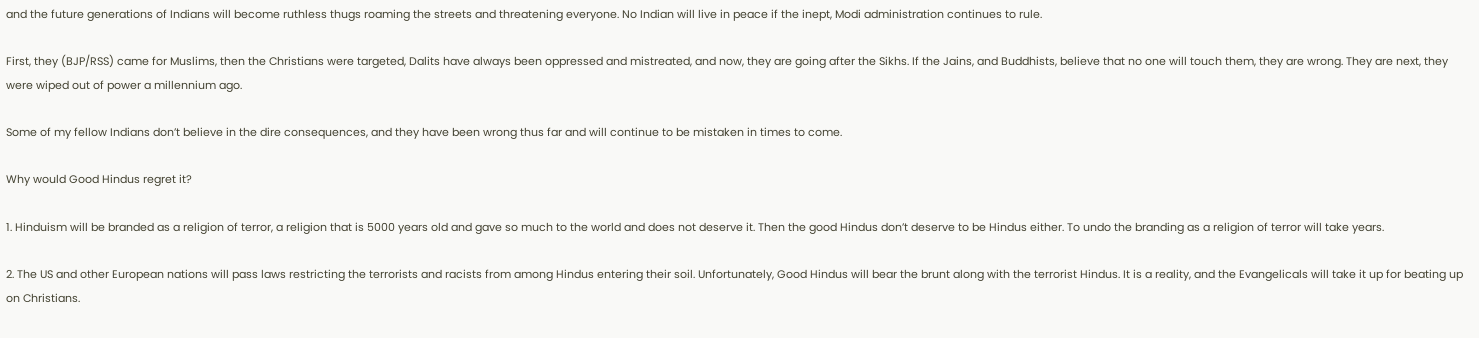and the future generations of Indians will become ruthless thugs roaming the streets and threatening everyone. No Indian will live in peace if the inept, Modi administration continues to rule.

First, they (BJP/RSS) came for Muslims, then the Christians were targeted, Dalits have always been oppressed and mistreated, and now, they are going after the Sikhs. If the Jains, and Buddhists, believe that no one will touch them, they are wrong. They are next, they were wiped out of power a millennium ago.

Some of my fellow Indians don’t believe in the dire consequences, and they have been wrong thus far and will continue to be mistaken in times to come.

Why would Good Hindus regret it?

1. Hinduism will be branded as a religion of terror, a religion that is 5000 years old and gave so much to the world and does not deserve it. Then the good Hindus don’t deserve to be Hindus either. To undo the branding as a religion of terror will take years.

2. The US and other European nations will pass laws restricting the terrorists and racists from among Hindus entering their soil. Unfortunately, Good Hindus will bear the brunt along with the terrorist Hindus. It is a reality, and the Evangelicals will take it up for beating up on Christians.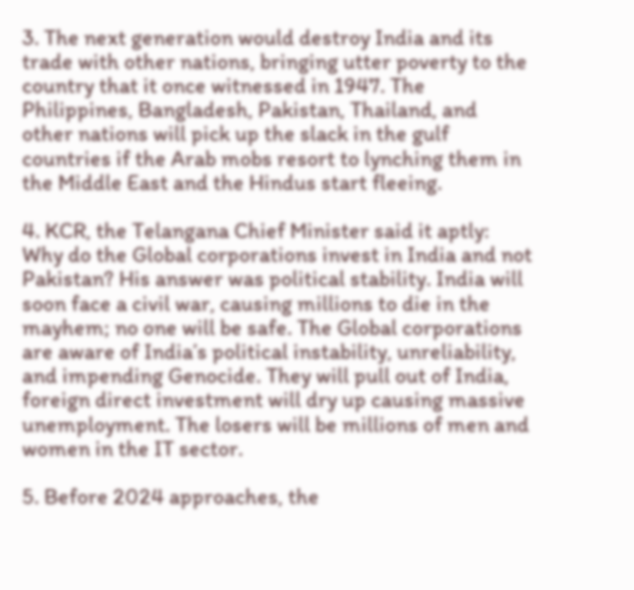3. The next generation would destroy India and its trade with other nations, bringing utter poverty to the country that it once witnessed in 1947. The Philippines, Bangladesh, Pakistan, Thailand, and other nations will pick up the slack in the gulf countries if the Arab mobs resort to lynching them in the Middle East and the Hindus start fleeing.

4. KCR, the Telangana Chief Minister said it aptly: Why do the Global corporations invest in India and not Pakistan? His answer was political stability. India will soon face a civil war, causing millions to die in the mayhem; no one will be safe. The Global corporations are aware of India’s political instability, unreliability, and impending Genocide. They will pull out of India, foreign direct investment will dry up causing massive unemployment. The losers will be millions of men and women in the IT sector.

5. Before 2024 approaches, the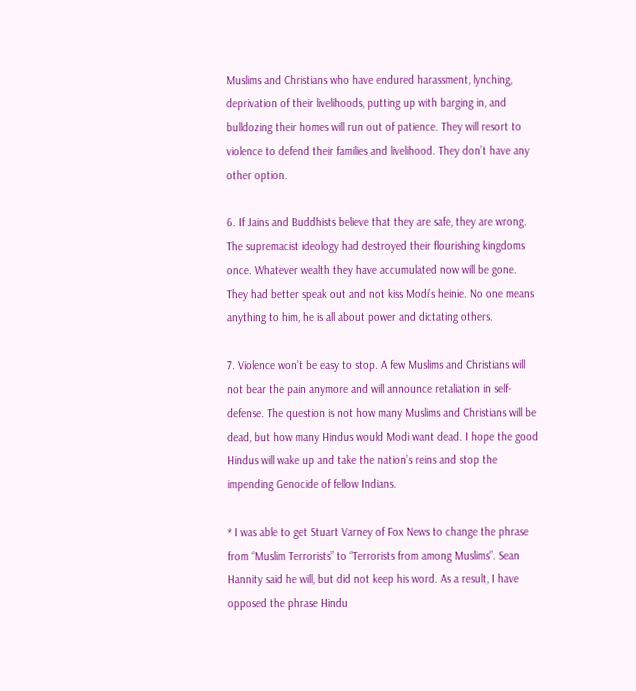Muslims and Christians who have endured harassment, lynching, deprivation of their livelihoods, putting up with barging in, and bulldozing their homes will run out of patience. They will resort to violence to defend their families and livelihood. They don’t have any other option.

6. If Jains and Buddhists believe that they are safe, they are wrong. The supremacist ideology had destroyed their flourishing kingdoms once. Whatever wealth they have accumulated now will be gone. They had better speak out and not kiss Modi’s heinie. No one means anything to him, he is all about power and dictating others.

7. Violence won’t be easy to stop. A few Muslims and Christians will not bear the pain anymore and will announce retaliation in self-defense. The question is not how many Muslims and Christians will be dead, but how many Hindus would Modi want dead. I hope the good Hindus will wake up and take the nation’s reins and stop the impending Genocide of fellow Indians.

* I was able to get Stuart Varney of Fox News to change the phrase from “Muslim Terrorists” to “Terrorists from among Muslims”. Sean Hannity said he will, but did not keep his word. As a result, I have opposed the phrase Hindu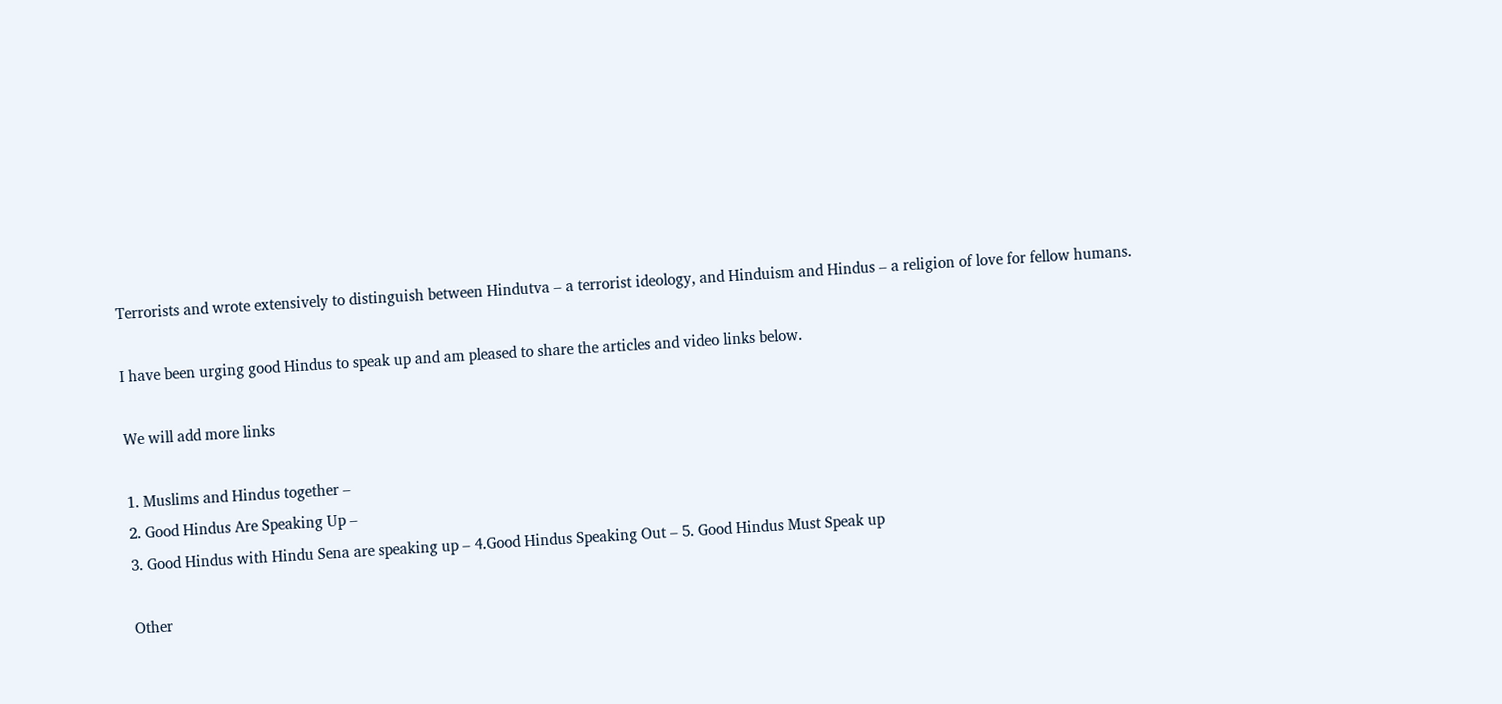Terrorists and wrote extensively to distinguish between Hindutva – a terrorist ideology, and Hinduism and Hindus – a religion of love for fellow humans.

I have been urging good Hindus to speak up and am pleased to share the articles and video links below.

We will add more links

1. Muslims and Hindus together –
2. Good Hindus Are Speaking Up –
3. Good Hindus with Hindu Sena are speaking up – 4.Good Hindus Speaking Out – 5. Good Hindus Must Speak up

Other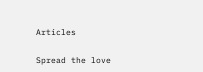Articles

Spread the love